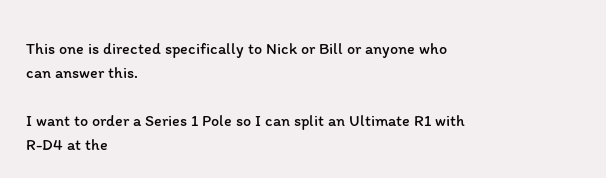This one is directed specifically to Nick or Bill or anyone who can answer this.

I want to order a Series 1 Pole so I can split an Ultimate R1 with R-D4 at the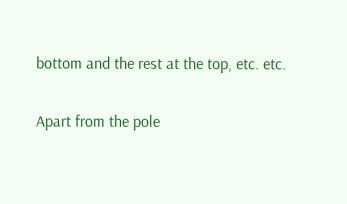bottom and the rest at the top, etc. etc.

Apart from the pole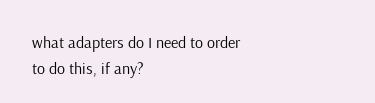what adapters do I need to order to do this, if any?